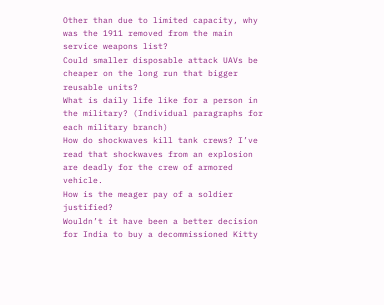Other than due to limited capacity, why was the 1911 removed from the main service weapons list?
Could smaller disposable attack UAVs be cheaper on the long run that bigger reusable units?
What is daily life like for a person in the military? (Individual paragraphs for each military branch)
How do shockwaves kill tank crews? I’ve read that shockwaves from an explosion are deadly for the crew of armored vehicle.
How is the meager pay of a soldier justified?
Wouldn’t it have been a better decision for India to buy a decommissioned Kitty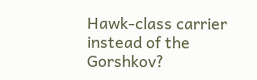Hawk-class carrier instead of the Gorshkov?